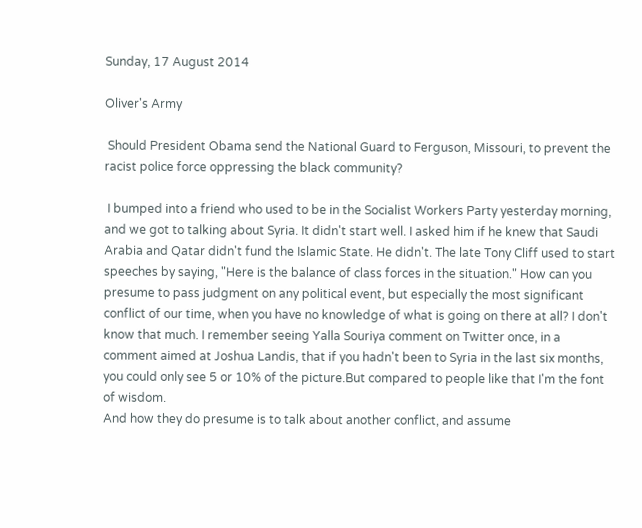Sunday, 17 August 2014

Oliver's Army

 Should President Obama send the National Guard to Ferguson, Missouri, to prevent the racist police force oppressing the black community?

 I bumped into a friend who used to be in the Socialist Workers Party yesterday morning, and we got to talking about Syria. It didn't start well. I asked him if he knew that Saudi Arabia and Qatar didn't fund the Islamic State. He didn't. The late Tony Cliff used to start speeches by saying, "Here is the balance of class forces in the situation." How can you presume to pass judgment on any political event, but especially the most significant conflict of our time, when you have no knowledge of what is going on there at all? I don't know that much. I remember seeing Yalla Souriya comment on Twitter once, in a comment aimed at Joshua Landis, that if you hadn't been to Syria in the last six months, you could only see 5 or 10% of the picture.But compared to people like that I'm the font of wisdom.
And how they do presume is to talk about another conflict, and assume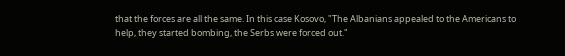that the forces are all the same. In this case Kosovo, "The Albanians appealed to the Americans to help, they started bombing, the Serbs were forced out."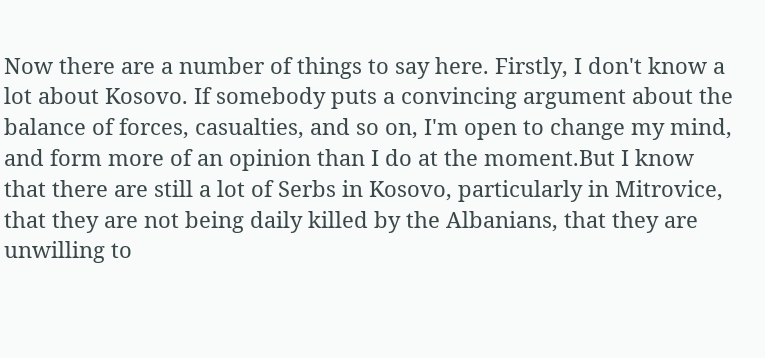Now there are a number of things to say here. Firstly, I don't know a lot about Kosovo. If somebody puts a convincing argument about the balance of forces, casualties, and so on, I'm open to change my mind, and form more of an opinion than I do at the moment.But I know that there are still a lot of Serbs in Kosovo, particularly in Mitrovice, that they are not being daily killed by the Albanians, that they are unwilling to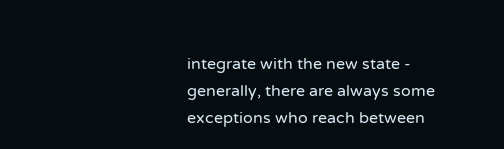integrate with the new state - generally, there are always some exceptions who reach between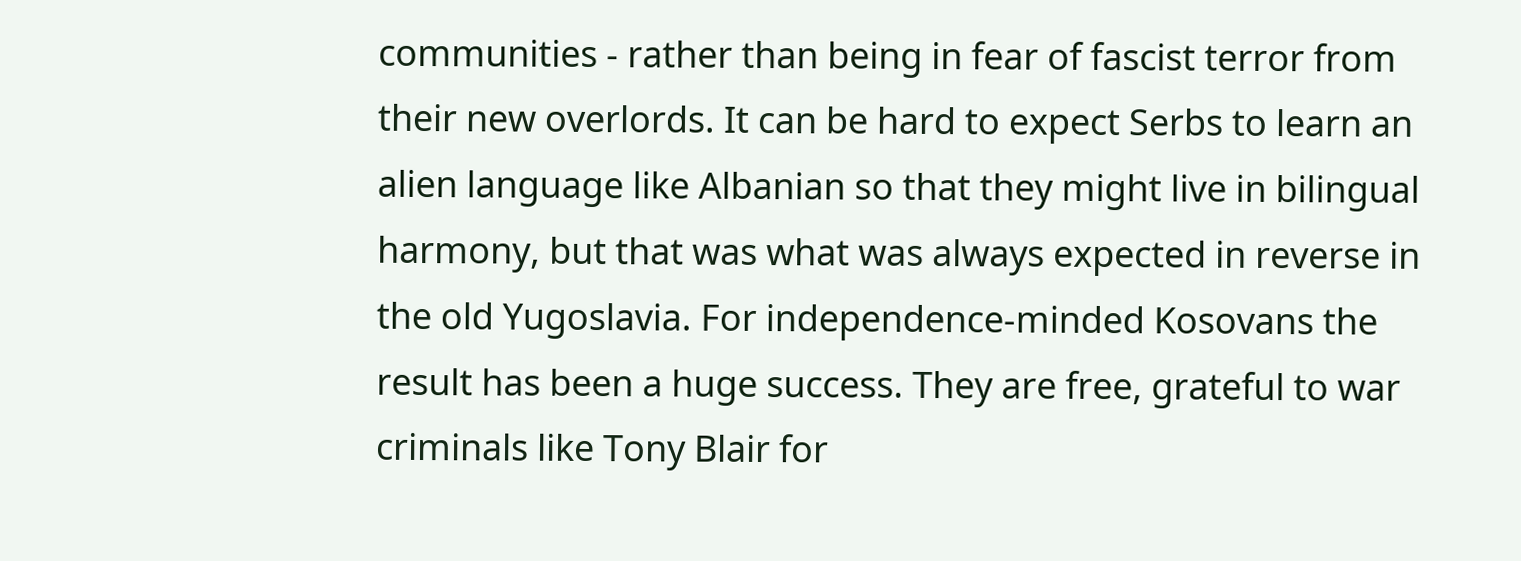communities - rather than being in fear of fascist terror from their new overlords. It can be hard to expect Serbs to learn an alien language like Albanian so that they might live in bilingual harmony, but that was what was always expected in reverse in the old Yugoslavia. For independence-minded Kosovans the result has been a huge success. They are free, grateful to war criminals like Tony Blair for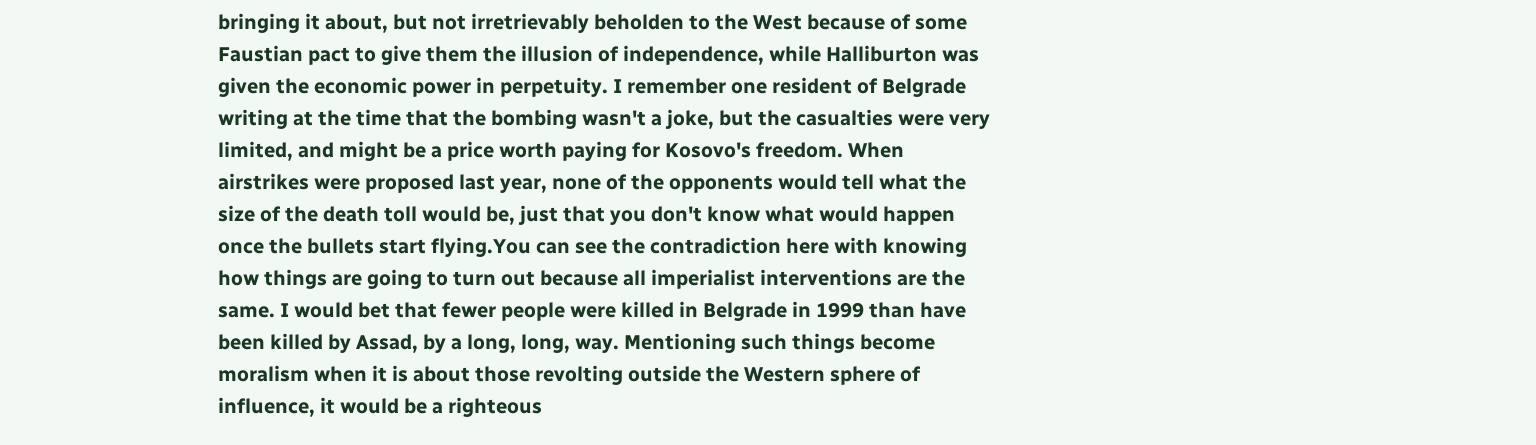bringing it about, but not irretrievably beholden to the West because of some Faustian pact to give them the illusion of independence, while Halliburton was given the economic power in perpetuity. I remember one resident of Belgrade writing at the time that the bombing wasn't a joke, but the casualties were very limited, and might be a price worth paying for Kosovo's freedom. When airstrikes were proposed last year, none of the opponents would tell what the size of the death toll would be, just that you don't know what would happen once the bullets start flying.You can see the contradiction here with knowing how things are going to turn out because all imperialist interventions are the same. I would bet that fewer people were killed in Belgrade in 1999 than have been killed by Assad, by a long, long, way. Mentioning such things become moralism when it is about those revolting outside the Western sphere of influence, it would be a righteous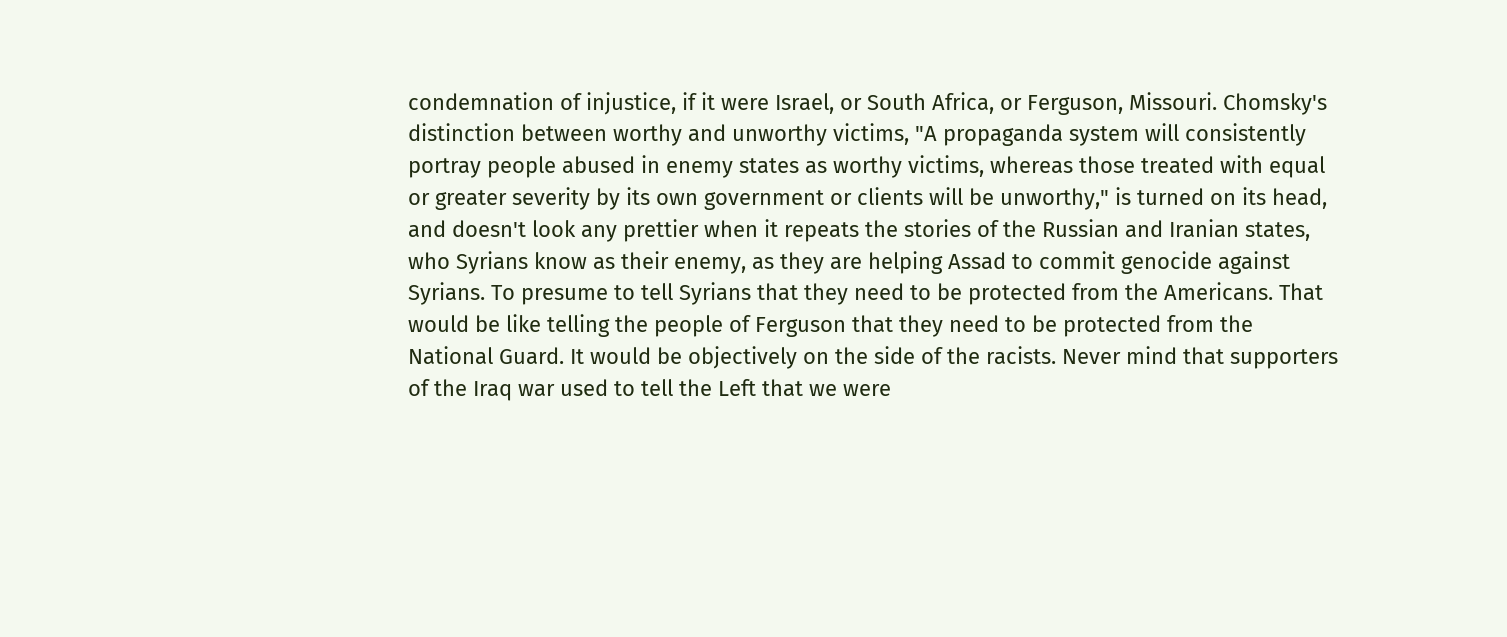condemnation of injustice, if it were Israel, or South Africa, or Ferguson, Missouri. Chomsky's distinction between worthy and unworthy victims, "A propaganda system will consistently portray people abused in enemy states as worthy victims, whereas those treated with equal or greater severity by its own government or clients will be unworthy," is turned on its head, and doesn't look any prettier when it repeats the stories of the Russian and Iranian states, who Syrians know as their enemy, as they are helping Assad to commit genocide against Syrians. To presume to tell Syrians that they need to be protected from the Americans. That would be like telling the people of Ferguson that they need to be protected from the National Guard. It would be objectively on the side of the racists. Never mind that supporters of the Iraq war used to tell the Left that we were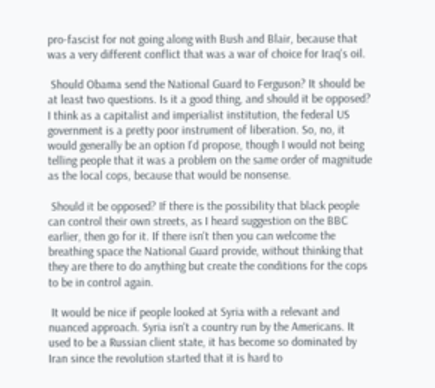pro-fascist for not going along with Bush and Blair, because that was a very different conflict that was a war of choice for Iraq's oil.

 Should Obama send the National Guard to Ferguson? It should be at least two questions. Is it a good thing, and should it be opposed? I think as a capitalist and imperialist institution, the federal US government is a pretty poor instrument of liberation. So, no, it would generally be an option I'd propose, though I would not being telling people that it was a problem on the same order of magnitude as the local cops, because that would be nonsense.

 Should it be opposed? If there is the possibility that black people can control their own streets, as I heard suggestion on the BBC earlier, then go for it. If there isn't then you can welcome the breathing space the National Guard provide, without thinking that they are there to do anything but create the conditions for the cops to be in control again.

 It would be nice if people looked at Syria with a relevant and nuanced approach. Syria isn't a country run by the Americans. It used to be a Russian client state, it has become so dominated by Iran since the revolution started that it is hard to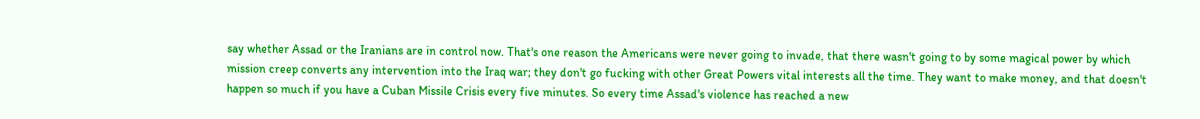say whether Assad or the Iranians are in control now. That's one reason the Americans were never going to invade, that there wasn't going to by some magical power by which mission creep converts any intervention into the Iraq war; they don't go fucking with other Great Powers vital interests all the time. They want to make money, and that doesn't happen so much if you have a Cuban Missile Crisis every five minutes. So every time Assad's violence has reached a new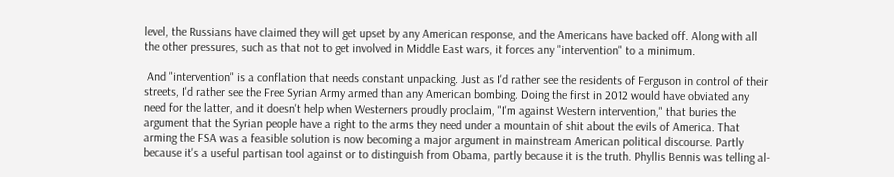level, the Russians have claimed they will get upset by any American response, and the Americans have backed off. Along with all the other pressures, such as that not to get involved in Middle East wars, it forces any "intervention" to a minimum.

 And "intervention" is a conflation that needs constant unpacking. Just as I'd rather see the residents of Ferguson in control of their streets, I'd rather see the Free Syrian Army armed than any American bombing. Doing the first in 2012 would have obviated any need for the latter, and it doesn't help when Westerners proudly proclaim, "I'm against Western intervention," that buries the argument that the Syrian people have a right to the arms they need under a mountain of shit about the evils of America. That arming the FSA was a feasible solution is now becoming a major argument in mainstream American political discourse. Partly because it's a useful partisan tool against or to distinguish from Obama, partly because it is the truth. Phyllis Bennis was telling al-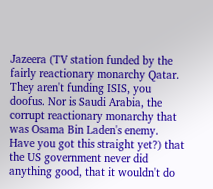Jazeera (TV station funded by the fairly reactionary monarchy Qatar. They aren't funding ISIS, you doofus. Nor is Saudi Arabia, the corrupt reactionary monarchy that was Osama Bin Laden's enemy. Have you got this straight yet?) that the US government never did anything good, that it wouldn't do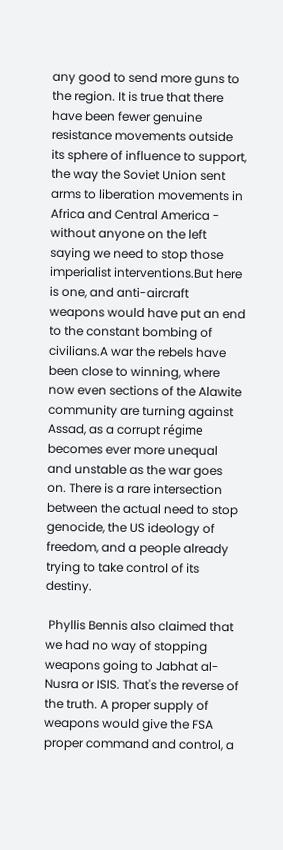any good to send more guns to the region. It is true that there have been fewer genuine resistance movements outside its sphere of influence to support, the way the Soviet Union sent arms to liberation movements in Africa and Central America - without anyone on the left saying we need to stop those imperialist interventions.But here is one, and anti-aircraft weapons would have put an end to the constant bombing of civilians.A war the rebels have been close to winning, where now even sections of the Alawite community are turning against Assad, as a corrupt régime becomes ever more unequal and unstable as the war goes on. There is a rare intersection between the actual need to stop genocide, the US ideology of freedom, and a people already trying to take control of its destiny.

 Phyllis Bennis also claimed that we had no way of stopping weapons going to Jabhat al-Nusra or ISIS. That's the reverse of the truth. A proper supply of weapons would give the FSA proper command and control, a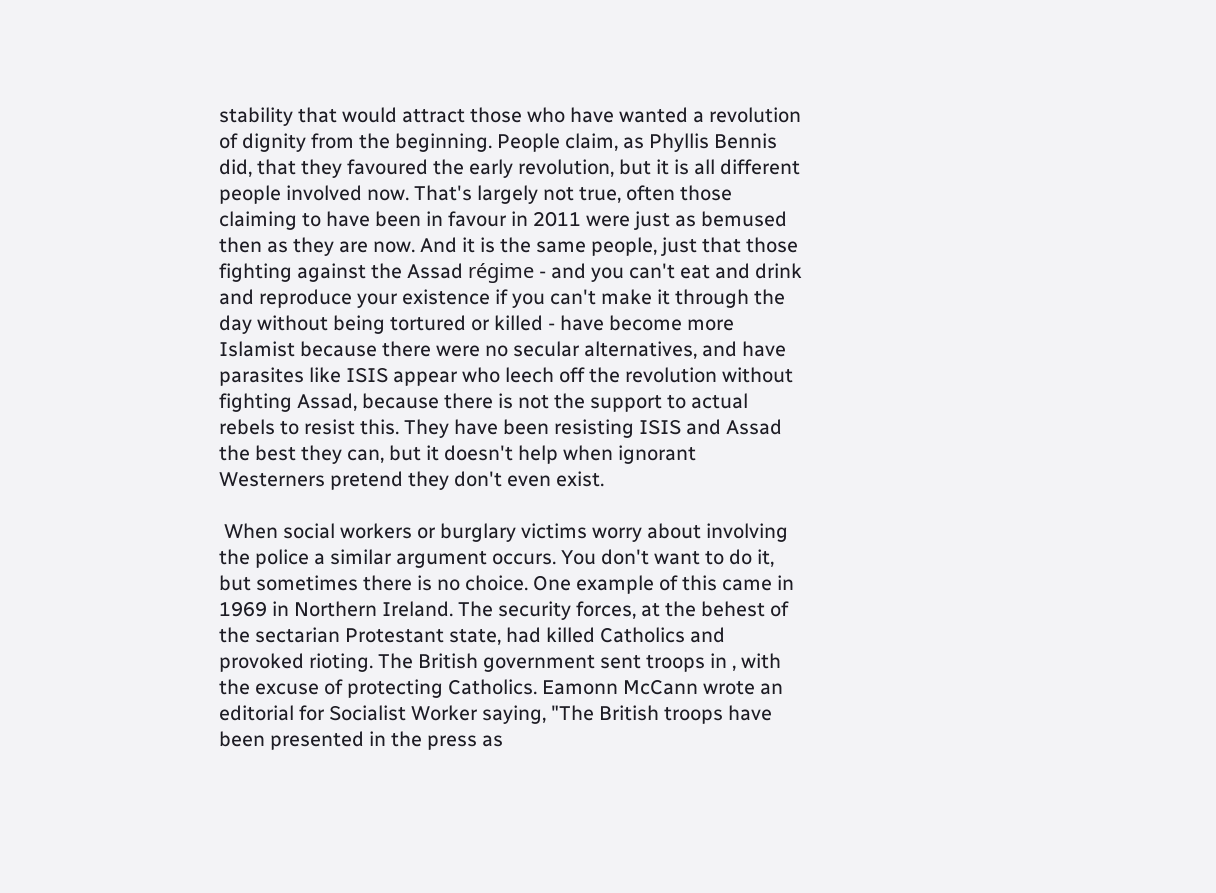stability that would attract those who have wanted a revolution of dignity from the beginning. People claim, as Phyllis Bennis did, that they favoured the early revolution, but it is all different people involved now. That's largely not true, often those claiming to have been in favour in 2011 were just as bemused then as they are now. And it is the same people, just that those fighting against the Assad régime - and you can't eat and drink and reproduce your existence if you can't make it through the day without being tortured or killed - have become more Islamist because there were no secular alternatives, and have parasites like ISIS appear who leech off the revolution without fighting Assad, because there is not the support to actual rebels to resist this. They have been resisting ISIS and Assad the best they can, but it doesn't help when ignorant Westerners pretend they don't even exist.

 When social workers or burglary victims worry about involving the police a similar argument occurs. You don't want to do it, but sometimes there is no choice. One example of this came in 1969 in Northern Ireland. The security forces, at the behest of the sectarian Protestant state, had killed Catholics and provoked rioting. The British government sent troops in , with the excuse of protecting Catholics. Eamonn McCann wrote an editorial for Socialist Worker saying, "The British troops have been presented in the press as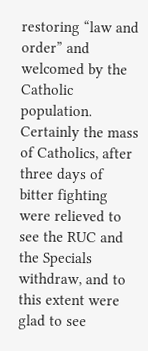restoring “law and order” and welcomed by the Catholic population. Certainly the mass of Catholics, after three days of bitter fighting were relieved to see the RUC and the Specials withdraw, and to this extent were glad to see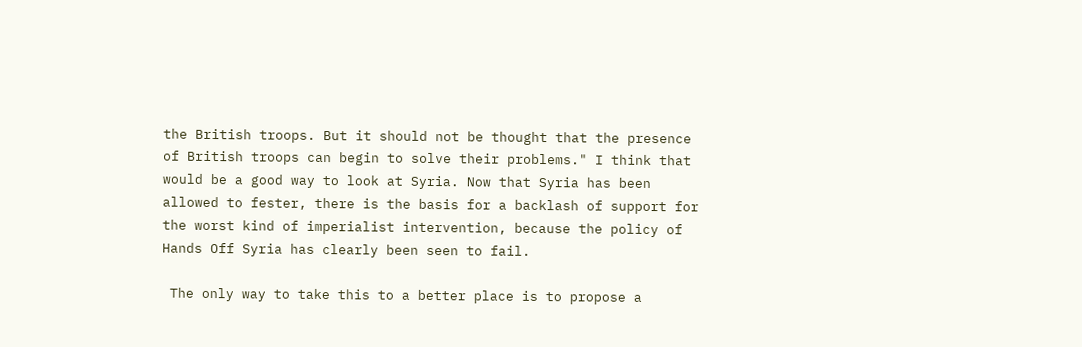the British troops. But it should not be thought that the presence of British troops can begin to solve their problems." I think that would be a good way to look at Syria. Now that Syria has been allowed to fester, there is the basis for a backlash of support for the worst kind of imperialist intervention, because the policy of Hands Off Syria has clearly been seen to fail.

 The only way to take this to a better place is to propose a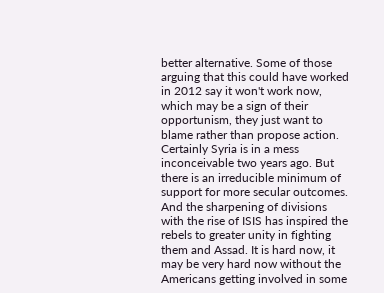better alternative. Some of those arguing that this could have worked in 2012 say it won't work now, which may be a sign of their opportunism, they just want to blame rather than propose action. Certainly Syria is in a mess inconceivable two years ago. But there is an irreducible minimum of support for more secular outcomes. And the sharpening of divisions with the rise of ISIS has inspired the rebels to greater unity in fighting them and Assad. It is hard now, it may be very hard now without the Americans getting involved in some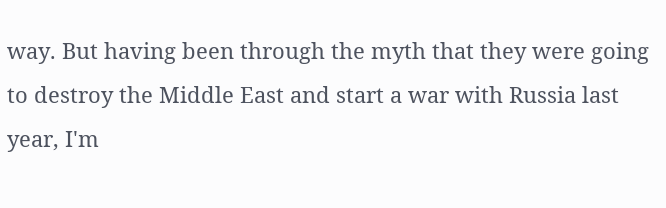way. But having been through the myth that they were going to destroy the Middle East and start a war with Russia last year, I'm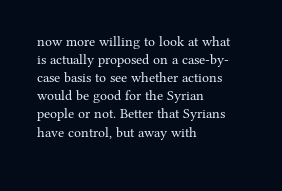now more willing to look at what is actually proposed on a case-by-case basis to see whether actions would be good for the Syrian people or not. Better that Syrians have control, but away with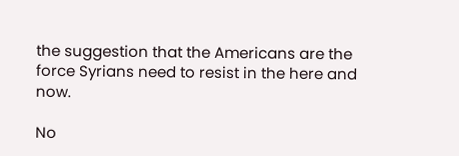the suggestion that the Americans are the force Syrians need to resist in the here and now.

No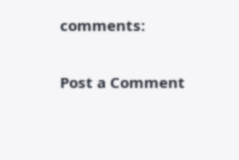comments:

Post a Comment